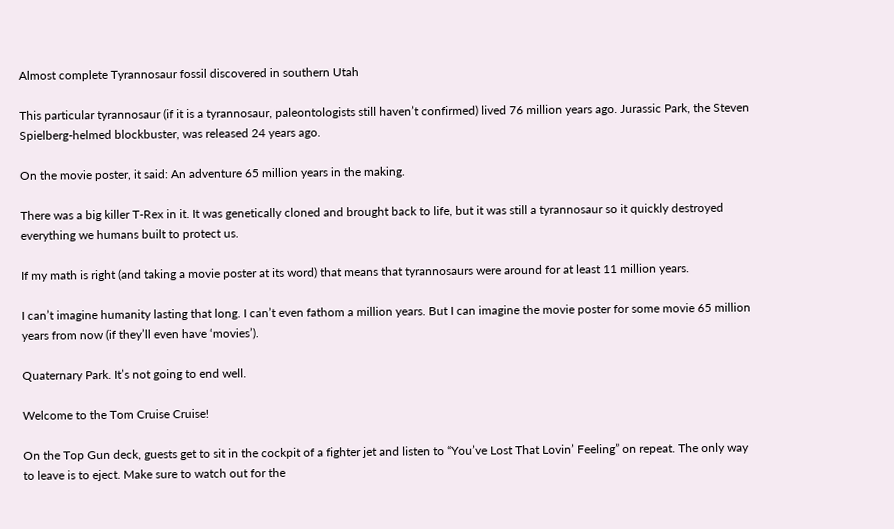Almost complete Tyrannosaur fossil discovered in southern Utah

This particular tyrannosaur (if it is a tyrannosaur, paleontologists still haven’t confirmed) lived 76 million years ago. Jurassic Park, the Steven Spielberg-helmed blockbuster, was released 24 years ago.

On the movie poster, it said: An adventure 65 million years in the making.

There was a big killer T-Rex in it. It was genetically cloned and brought back to life, but it was still a tyrannosaur so it quickly destroyed everything we humans built to protect us.

If my math is right (and taking a movie poster at its word) that means that tyrannosaurs were around for at least 11 million years.

I can’t imagine humanity lasting that long. I can’t even fathom a million years. But I can imagine the movie poster for some movie 65 million years from now (if they’ll even have ‘movies’).

Quaternary Park. It’s not going to end well.

Welcome to the Tom Cruise Cruise!

On the Top Gun deck, guests get to sit in the cockpit of a fighter jet and listen to “You’ve Lost That Lovin’ Feeling” on repeat. The only way to leave is to eject. Make sure to watch out for the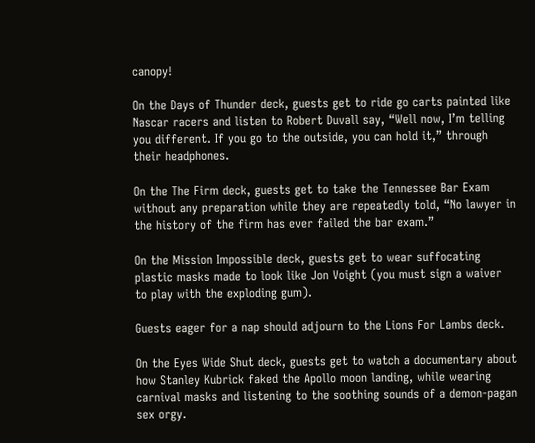canopy!

On the Days of Thunder deck, guests get to ride go carts painted like Nascar racers and listen to Robert Duvall say, “Well now, I’m telling you different. If you go to the outside, you can hold it,” through their headphones.

On the The Firm deck, guests get to take the Tennessee Bar Exam without any preparation while they are repeatedly told, “No lawyer in the history of the firm has ever failed the bar exam.”

On the Mission Impossible deck, guests get to wear suffocating plastic masks made to look like Jon Voight (you must sign a waiver to play with the exploding gum).

Guests eager for a nap should adjourn to the Lions For Lambs deck.

On the Eyes Wide Shut deck, guests get to watch a documentary about how Stanley Kubrick faked the Apollo moon landing, while wearing carnival masks and listening to the soothing sounds of a demon-pagan sex orgy.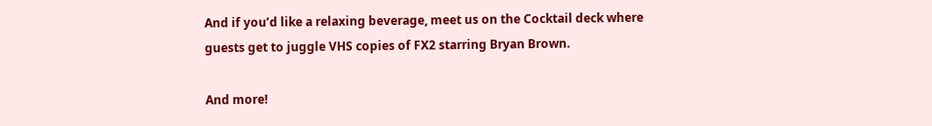And if you’d like a relaxing beverage, meet us on the Cocktail deck where guests get to juggle VHS copies of FX2 starring Bryan Brown.

And more!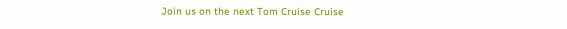Join us on the next Tom Cruise Cruise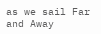as we sail Far and Away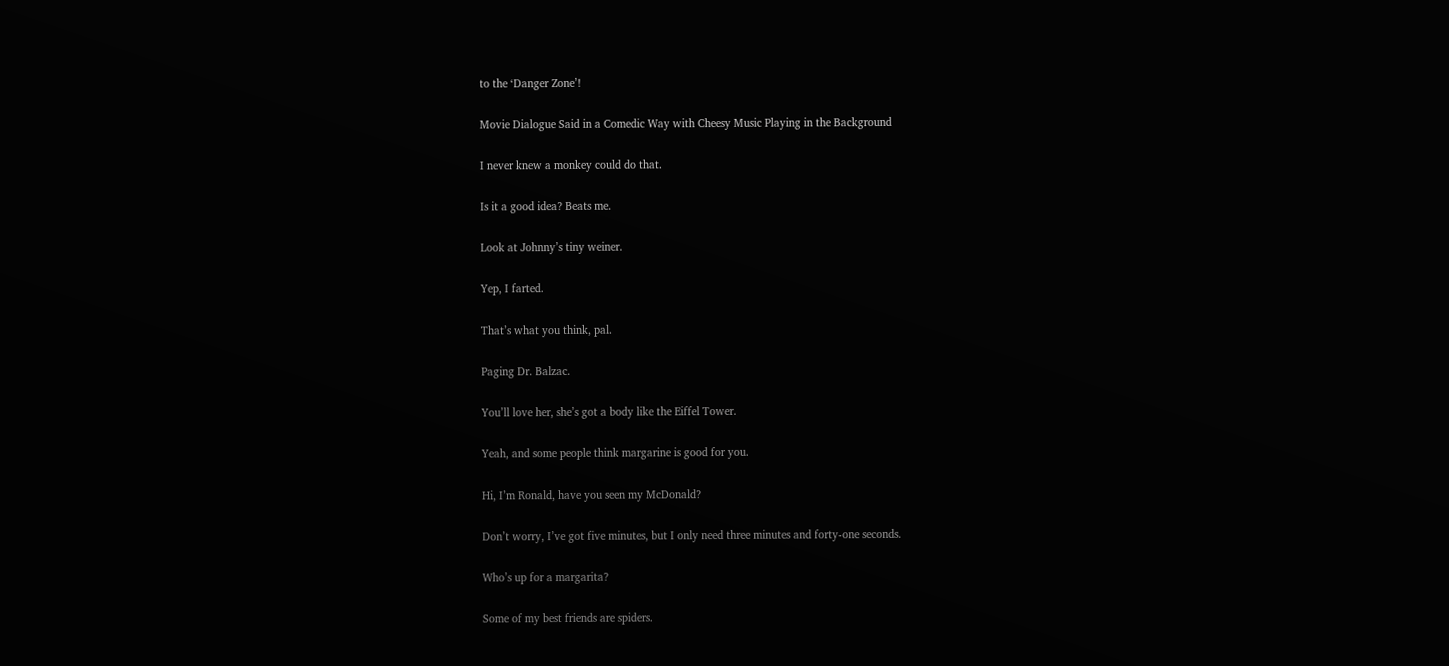to the ‘Danger Zone’!

Movie Dialogue Said in a Comedic Way with Cheesy Music Playing in the Background

I never knew a monkey could do that.

Is it a good idea? Beats me.

Look at Johnny’s tiny weiner.

Yep, I farted.

That’s what you think, pal.

Paging Dr. Balzac.

You’ll love her, she’s got a body like the Eiffel Tower.

Yeah, and some people think margarine is good for you.

Hi, I’m Ronald, have you seen my McDonald?

Don’t worry, I’ve got five minutes, but I only need three minutes and forty-one seconds.

Who’s up for a margarita?

Some of my best friends are spiders.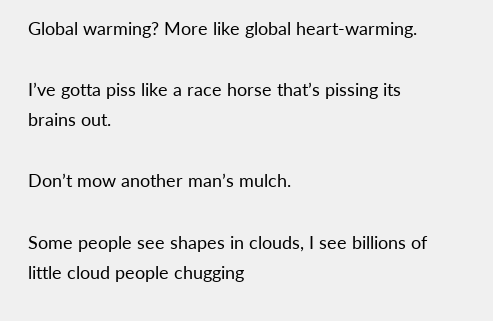Global warming? More like global heart-warming.

I’ve gotta piss like a race horse that’s pissing its brains out.

Don’t mow another man’s mulch.

Some people see shapes in clouds, I see billions of little cloud people chugging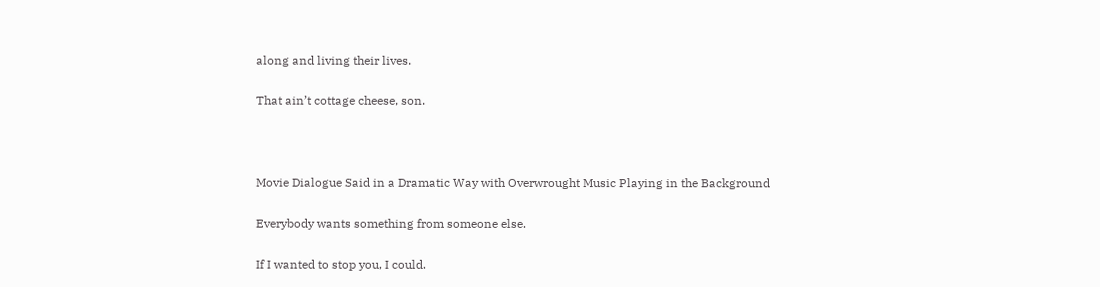along and living their lives.

That ain’t cottage cheese, son.



Movie Dialogue Said in a Dramatic Way with Overwrought Music Playing in the Background

Everybody wants something from someone else.

If I wanted to stop you, I could.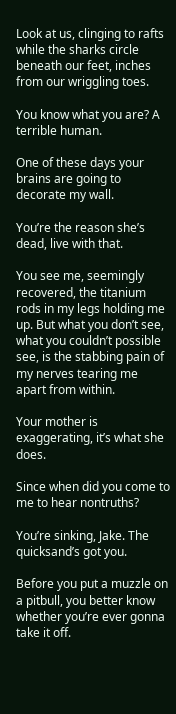Look at us, clinging to rafts while the sharks circle beneath our feet, inches from our wriggling toes.

You know what you are? A terrible human.

One of these days your brains are going to decorate my wall.

You’re the reason she’s dead, live with that.

You see me, seemingly recovered, the titanium rods in my legs holding me up. But what you don’t see, what you couldn’t possible see, is the stabbing pain of my nerves tearing me apart from within.

Your mother is exaggerating, it’s what she does.

Since when did you come to me to hear nontruths?

You’re sinking, Jake. The quicksand’s got you.

Before you put a muzzle on a pitbull, you better know whether you’re ever gonna take it off.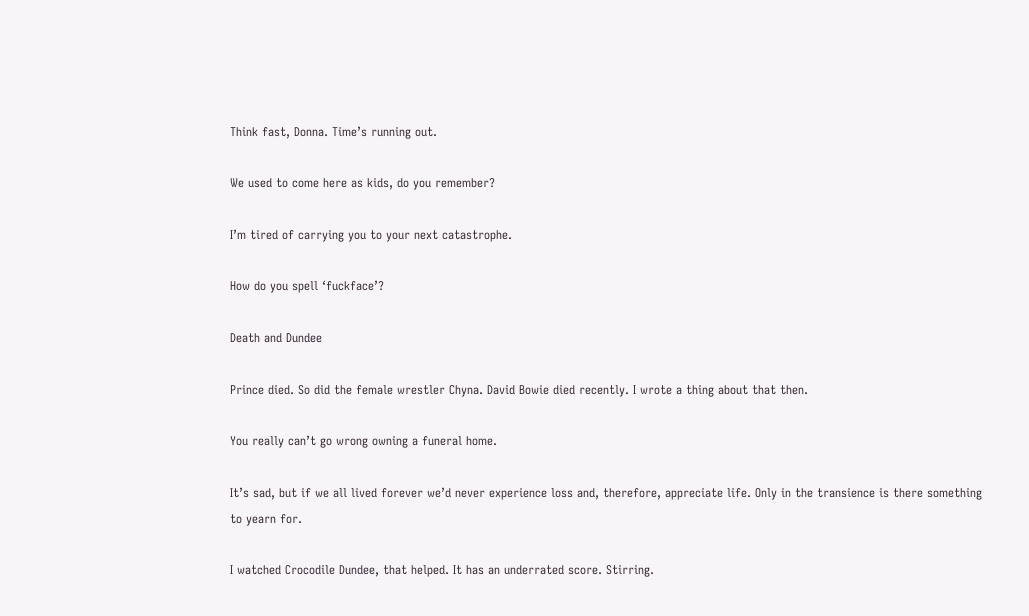Think fast, Donna. Time’s running out.

We used to come here as kids, do you remember?

I’m tired of carrying you to your next catastrophe.

How do you spell ‘fuckface’?

Death and Dundee

Prince died. So did the female wrestler Chyna. David Bowie died recently. I wrote a thing about that then.

You really can’t go wrong owning a funeral home.

It’s sad, but if we all lived forever we’d never experience loss and, therefore, appreciate life. Only in the transience is there something to yearn for.

I watched Crocodile Dundee, that helped. It has an underrated score. Stirring.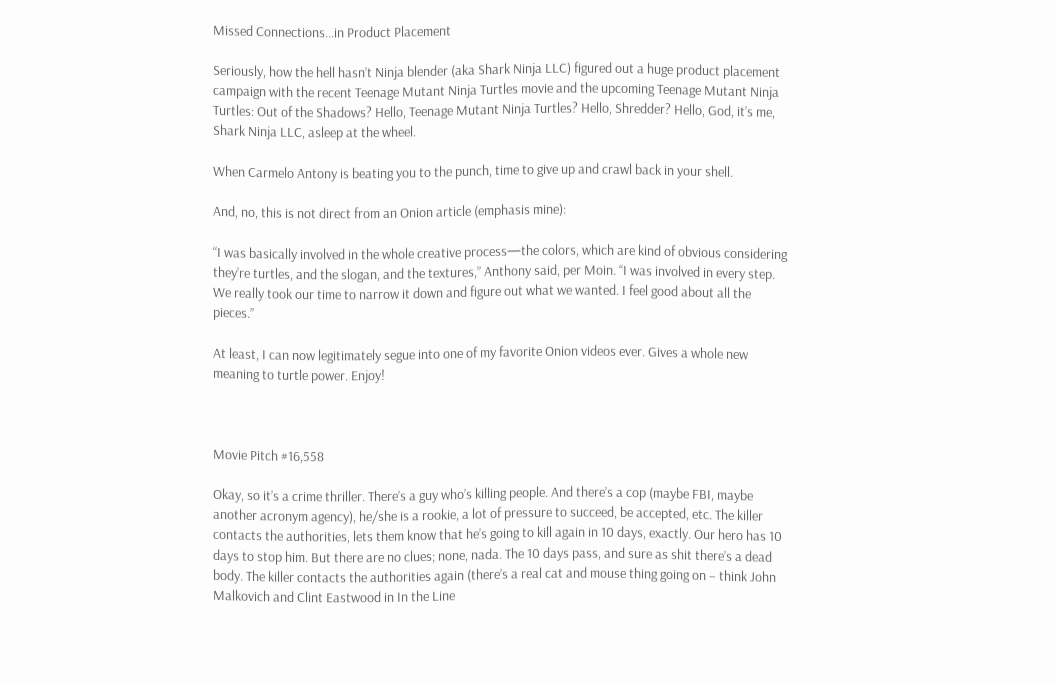Missed Connections…in Product Placement

Seriously, how the hell hasn’t Ninja blender (aka Shark Ninja LLC) figured out a huge product placement campaign with the recent Teenage Mutant Ninja Turtles movie and the upcoming Teenage Mutant Ninja Turtles: Out of the Shadows? Hello, Teenage Mutant Ninja Turtles? Hello, Shredder? Hello, God, it’s me, Shark Ninja LLC, asleep at the wheel.

When Carmelo Antony is beating you to the punch, time to give up and crawl back in your shell.

And, no, this is not direct from an Onion article (emphasis mine):

“I was basically involved in the whole creative process—the colors, which are kind of obvious considering they’re turtles, and the slogan, and the textures,” Anthony said, per Moin. “I was involved in every step. We really took our time to narrow it down and figure out what we wanted. I feel good about all the pieces.”

At least, I can now legitimately segue into one of my favorite Onion videos ever. Gives a whole new meaning to turtle power. Enjoy!



Movie Pitch #16,558

Okay, so it’s a crime thriller. There’s a guy who’s killing people. And there’s a cop (maybe FBI, maybe another acronym agency), he/she is a rookie, a lot of pressure to succeed, be accepted, etc. The killer contacts the authorities, lets them know that he’s going to kill again in 10 days, exactly. Our hero has 10 days to stop him. But there are no clues; none, nada. The 10 days pass, and sure as shit there’s a dead body. The killer contacts the authorities again (there’s a real cat and mouse thing going on – think John Malkovich and Clint Eastwood in In the Line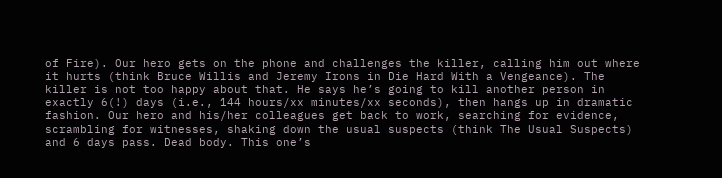of Fire). Our hero gets on the phone and challenges the killer, calling him out where it hurts (think Bruce Willis and Jeremy Irons in Die Hard With a Vengeance). The killer is not too happy about that. He says he’s going to kill another person in exactly 6(!) days (i.e., 144 hours/xx minutes/xx seconds), then hangs up in dramatic fashion. Our hero and his/her colleagues get back to work, searching for evidence, scrambling for witnesses, shaking down the usual suspects (think The Usual Suspects) and 6 days pass. Dead body. This one’s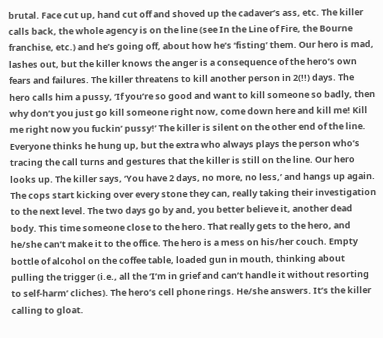brutal. Face cut up, hand cut off and shoved up the cadaver’s ass, etc. The killer calls back, the whole agency is on the line (see In the Line of Fire, the Bourne franchise, etc.) and he’s going off, about how he’s ‘fisting’ them. Our hero is mad, lashes out, but the killer knows the anger is a consequence of the hero’s own fears and failures. The killer threatens to kill another person in 2(!!) days. The hero calls him a pussy, ‘If you’re so good and want to kill someone so badly, then why don’t you just go kill someone right now, come down here and kill me! Kill me right now you fuckin’ pussy!’ The killer is silent on the other end of the line. Everyone thinks he hung up, but the extra who always plays the person who’s tracing the call turns and gestures that the killer is still on the line. Our hero looks up. The killer says, ‘You have 2 days, no more, no less,’ and hangs up again. The cops start kicking over every stone they can, really taking their investigation to the next level. The two days go by and, you better believe it, another dead body. This time someone close to the hero. That really gets to the hero, and he/she can’t make it to the office. The hero is a mess on his/her couch. Empty bottle of alcohol on the coffee table, loaded gun in mouth, thinking about pulling the trigger (i.e., all the ‘I’m in grief and can’t handle it without resorting to self-harm’ cliches). The hero’s cell phone rings. He/she answers. It’s the killer calling to gloat.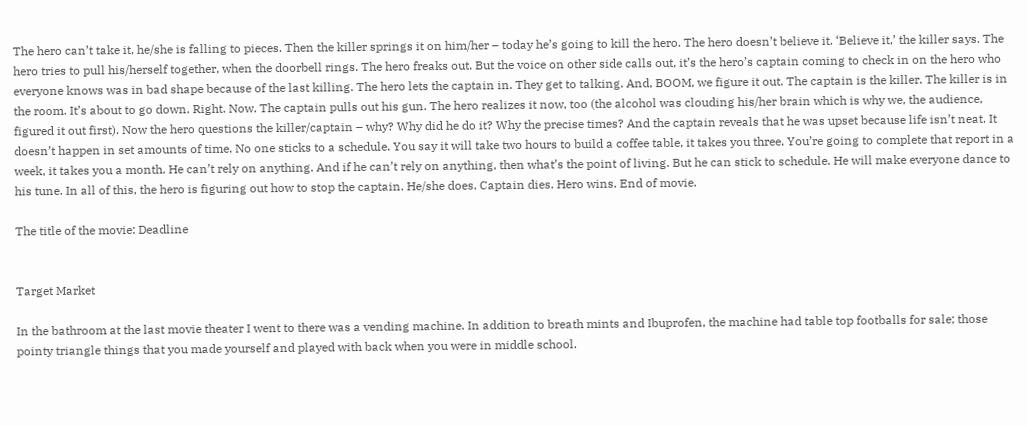The hero can’t take it, he/she is falling to pieces. Then the killer springs it on him/her – today he’s going to kill the hero. The hero doesn’t believe it. ‘Believe it,’ the killer says. The hero tries to pull his/herself together, when the doorbell rings. The hero freaks out. But the voice on other side calls out, it’s the hero’s captain coming to check in on the hero who everyone knows was in bad shape because of the last killing. The hero lets the captain in. They get to talking. And, BOOM, we figure it out. The captain is the killer. The killer is in the room. It’s about to go down. Right. Now. The captain pulls out his gun. The hero realizes it now, too (the alcohol was clouding his/her brain which is why we, the audience, figured it out first). Now the hero questions the killer/captain – why? Why did he do it? Why the precise times? And the captain reveals that he was upset because life isn’t neat. It doesn’t happen in set amounts of time. No one sticks to a schedule. You say it will take two hours to build a coffee table, it takes you three. You’re going to complete that report in a week, it takes you a month. He can’t rely on anything. And if he can’t rely on anything, then what’s the point of living. But he can stick to schedule. He will make everyone dance to his tune. In all of this, the hero is figuring out how to stop the captain. He/she does. Captain dies. Hero wins. End of movie.

The title of the movie: Deadline


Target Market

In the bathroom at the last movie theater I went to there was a vending machine. In addition to breath mints and Ibuprofen, the machine had table top footballs for sale; those pointy triangle things that you made yourself and played with back when you were in middle school.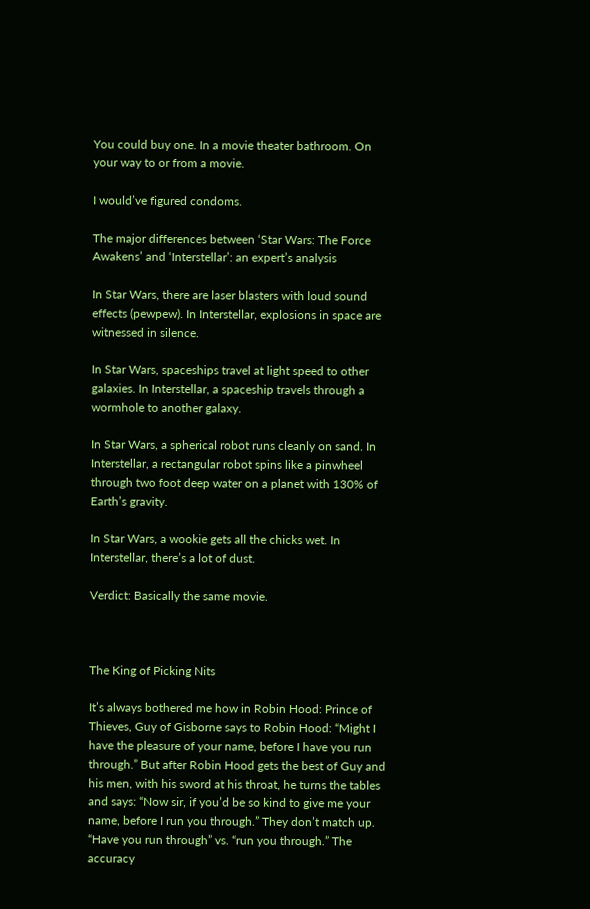You could buy one. In a movie theater bathroom. On your way to or from a movie.

I would’ve figured condoms.

The major differences between ‘Star Wars: The Force Awakens’ and ‘Interstellar’: an expert’s analysis

In Star Wars, there are laser blasters with loud sound effects (pewpew). In Interstellar, explosions in space are witnessed in silence.

In Star Wars, spaceships travel at light speed to other galaxies. In Interstellar, a spaceship travels through a wormhole to another galaxy.

In Star Wars, a spherical robot runs cleanly on sand. In Interstellar, a rectangular robot spins like a pinwheel through two foot deep water on a planet with 130% of Earth’s gravity.

In Star Wars, a wookie gets all the chicks wet. In Interstellar, there’s a lot of dust.

Verdict: Basically the same movie.



The King of Picking Nits

It’s always bothered me how in Robin Hood: Prince of Thieves, Guy of Gisborne says to Robin Hood: “Might I have the pleasure of your name, before I have you run through.” But after Robin Hood gets the best of Guy and his men, with his sword at his throat, he turns the tables and says: “Now sir, if you’d be so kind to give me your name, before I run you through.” They don’t match up. “Have you run through” vs. “run you through.” The accuracy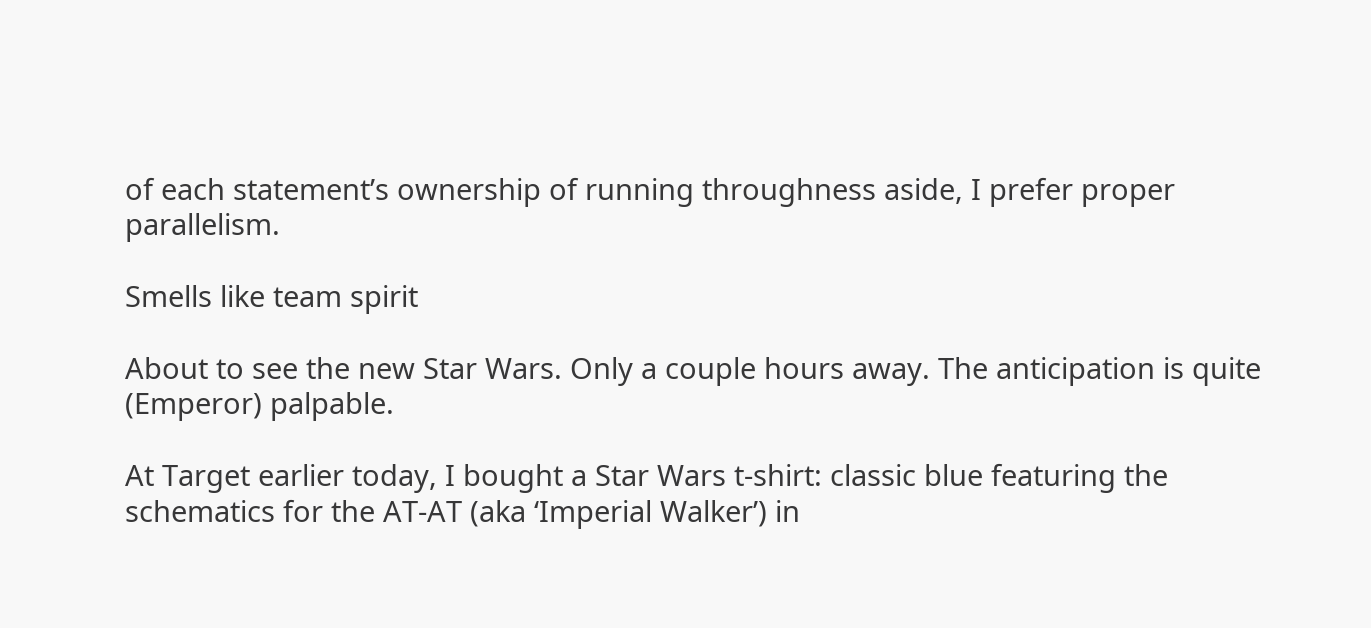of each statement’s ownership of running throughness aside, I prefer proper parallelism.

Smells like team spirit

About to see the new Star Wars. Only a couple hours away. The anticipation is quite (Emperor) palpable.

At Target earlier today, I bought a Star Wars t-shirt: classic blue featuring the schematics for the AT-AT (aka ‘Imperial Walker’) in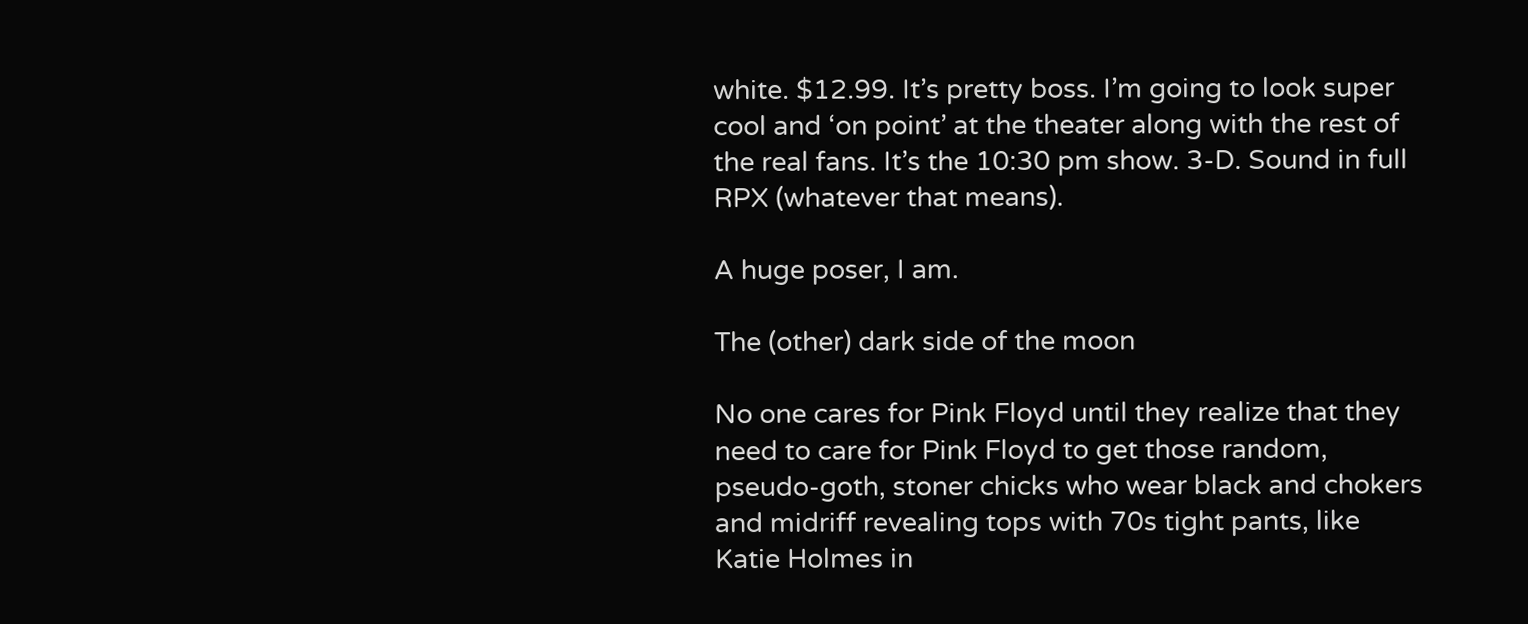white. $12.99. It’s pretty boss. I’m going to look super cool and ‘on point’ at the theater along with the rest of the real fans. It’s the 10:30 pm show. 3-D. Sound in full RPX (whatever that means).

A huge poser, I am.

The (other) dark side of the moon

No one cares for Pink Floyd until they realize that they need to care for Pink Floyd to get those random, pseudo-goth, stoner chicks who wear black and chokers and midriff revealing tops with 70s tight pants, like Katie Holmes in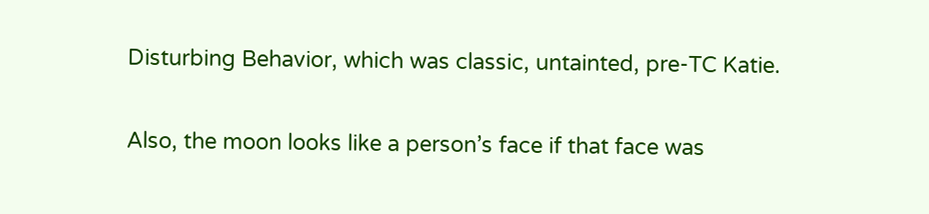Disturbing Behavior, which was classic, untainted, pre-TC Katie.

Also, the moon looks like a person’s face if that face was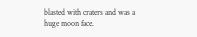blasted with craters and was a huge moon face.